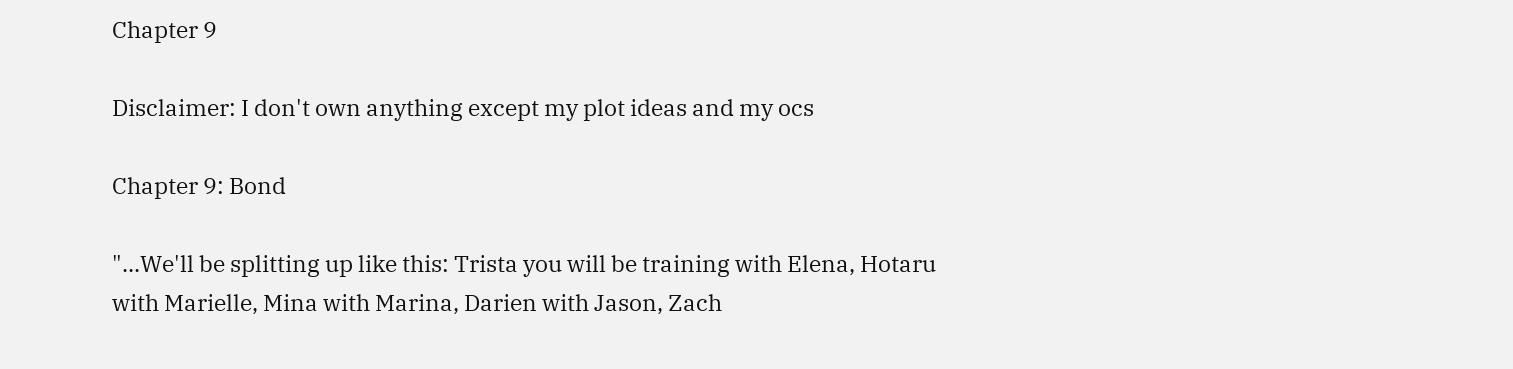Chapter 9

Disclaimer: I don't own anything except my plot ideas and my ocs

Chapter 9: Bond

"...We'll be splitting up like this: Trista you will be training with Elena, Hotaru with Marielle, Mina with Marina, Darien with Jason, Zach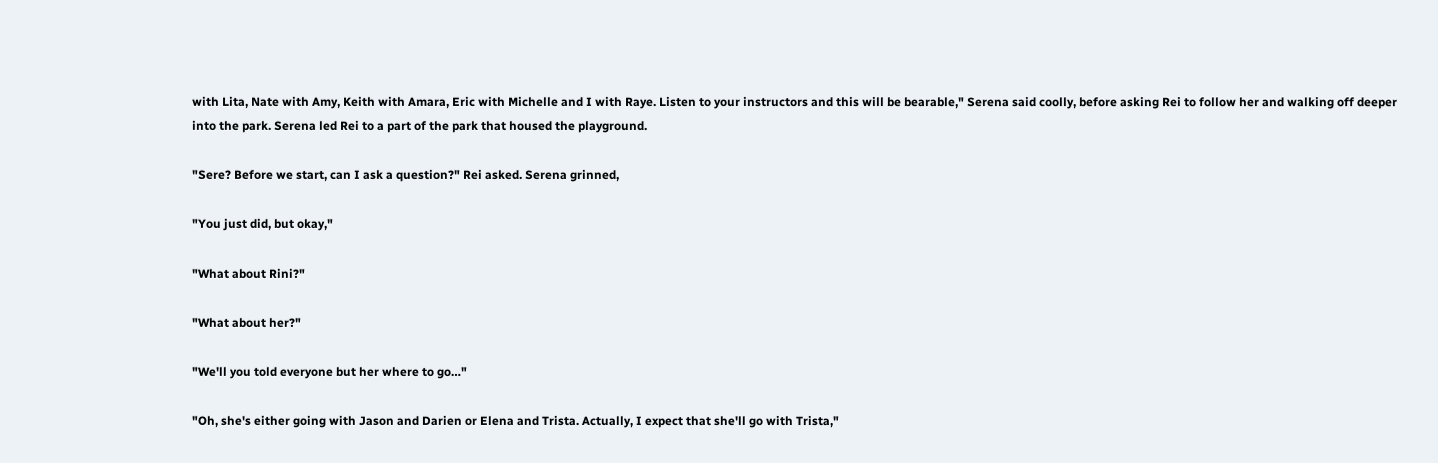with Lita, Nate with Amy, Keith with Amara, Eric with Michelle and I with Raye. Listen to your instructors and this will be bearable," Serena said coolly, before asking Rei to follow her and walking off deeper into the park. Serena led Rei to a part of the park that housed the playground.

"Sere? Before we start, can I ask a question?" Rei asked. Serena grinned,

"You just did, but okay,"

"What about Rini?"

"What about her?"

"We'll you told everyone but her where to go…"

"Oh, she's either going with Jason and Darien or Elena and Trista. Actually, I expect that she'll go with Trista,"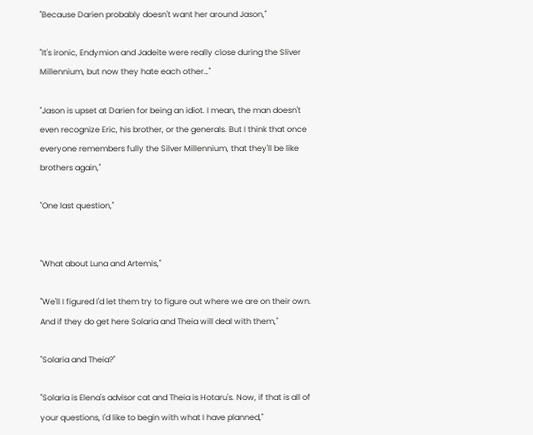"Because Darien probably doesn't want her around Jason,"

"It's ironic, Endymion and Jadeite were really close during the Sliver Millennium, but now they hate each other…"

"Jason is upset at Darien for being an idiot. I mean, the man doesn't even recognize Eric, his brother, or the generals. But I think that once everyone remembers fully the Silver Millennium, that they'll be like brothers again,"

"One last question,"


"What about Luna and Artemis,"

"We'll I figured I'd let them try to figure out where we are on their own. And if they do get here Solaria and Theia will deal with them,"

"Solaria and Theia?"

"Solaria is Elena's advisor cat and Theia is Hotaru's. Now, if that is all of your questions, I'd like to begin with what I have planned,"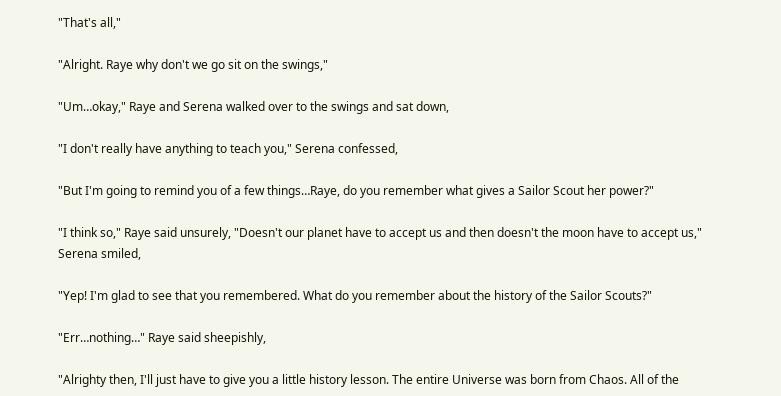"That's all,"

"Alright. Raye why don't we go sit on the swings,"

"Um…okay," Raye and Serena walked over to the swings and sat down,

"I don't really have anything to teach you," Serena confessed,

"But I'm going to remind you of a few things…Raye, do you remember what gives a Sailor Scout her power?"

"I think so," Raye said unsurely, "Doesn't our planet have to accept us and then doesn't the moon have to accept us," Serena smiled,

"Yep! I'm glad to see that you remembered. What do you remember about the history of the Sailor Scouts?"

"Err…nothing…" Raye said sheepishly,

"Alrighty then, I'll just have to give you a little history lesson. The entire Universe was born from Chaos. All of the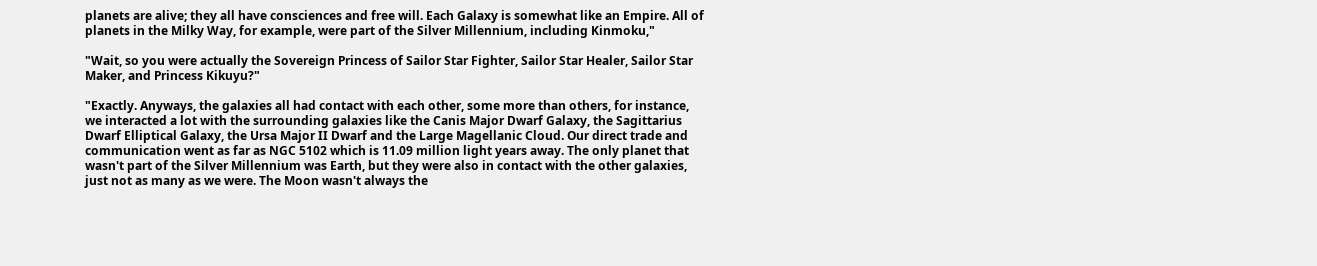planets are alive; they all have consciences and free will. Each Galaxy is somewhat like an Empire. All of planets in the Milky Way, for example, were part of the Silver Millennium, including Kinmoku,"

"Wait, so you were actually the Sovereign Princess of Sailor Star Fighter, Sailor Star Healer, Sailor Star Maker, and Princess Kikuyu?"

"Exactly. Anyways, the galaxies all had contact with each other, some more than others, for instance, we interacted a lot with the surrounding galaxies like the Canis Major Dwarf Galaxy, the Sagittarius Dwarf Elliptical Galaxy, the Ursa Major II Dwarf and the Large Magellanic Cloud. Our direct trade and communication went as far as NGC 5102 which is 11.09 million light years away. The only planet that wasn't part of the Silver Millennium was Earth, but they were also in contact with the other galaxies, just not as many as we were. The Moon wasn't always the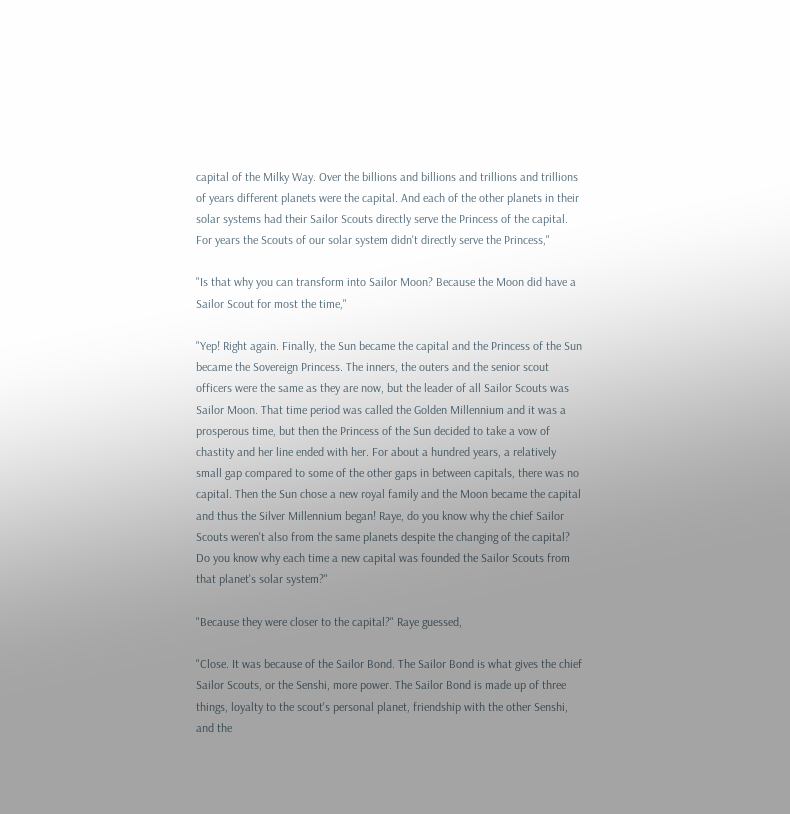capital of the Milky Way. Over the billions and billions and trillions and trillions of years different planets were the capital. And each of the other planets in their solar systems had their Sailor Scouts directly serve the Princess of the capital. For years the Scouts of our solar system didn't directly serve the Princess,"

"Is that why you can transform into Sailor Moon? Because the Moon did have a Sailor Scout for most the time,"

"Yep! Right again. Finally, the Sun became the capital and the Princess of the Sun became the Sovereign Princess. The inners, the outers and the senior scout officers were the same as they are now, but the leader of all Sailor Scouts was Sailor Moon. That time period was called the Golden Millennium and it was a prosperous time, but then the Princess of the Sun decided to take a vow of chastity and her line ended with her. For about a hundred years, a relatively small gap compared to some of the other gaps in between capitals, there was no capital. Then the Sun chose a new royal family and the Moon became the capital and thus the Silver Millennium began! Raye, do you know why the chief Sailor Scouts weren't also from the same planets despite the changing of the capital? Do you know why each time a new capital was founded the Sailor Scouts from that planet's solar system?"

"Because they were closer to the capital?" Raye guessed,

"Close. It was because of the Sailor Bond. The Sailor Bond is what gives the chief Sailor Scouts, or the Senshi, more power. The Sailor Bond is made up of three things, loyalty to the scout's personal planet, friendship with the other Senshi, and the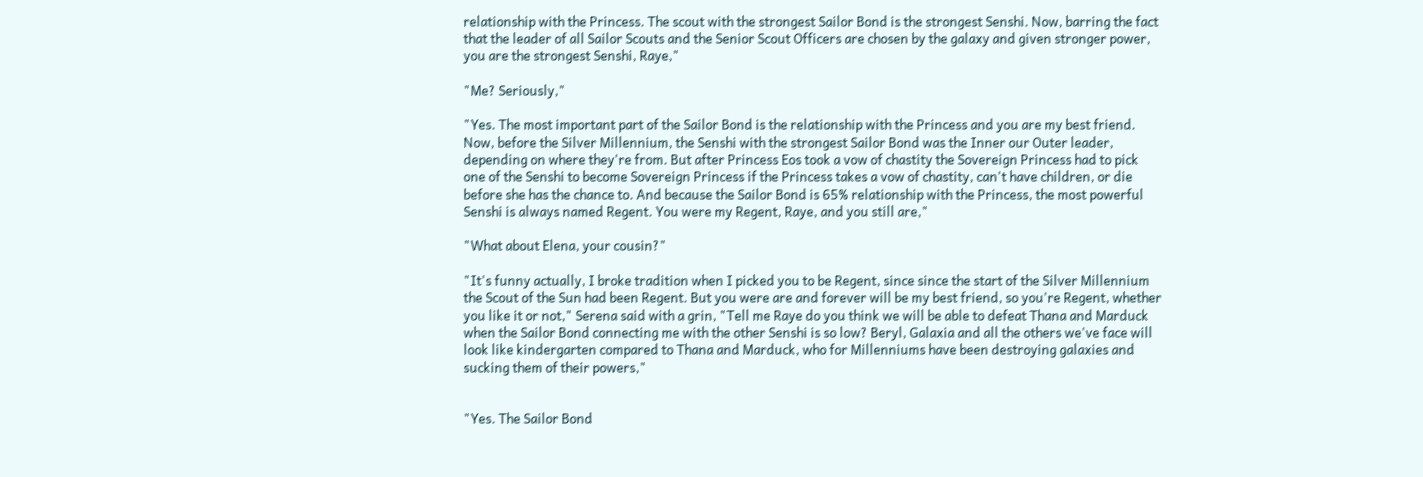relationship with the Princess. The scout with the strongest Sailor Bond is the strongest Senshi. Now, barring the fact that the leader of all Sailor Scouts and the Senior Scout Officers are chosen by the galaxy and given stronger power, you are the strongest Senshi, Raye,"

"Me? Seriously,"

"Yes. The most important part of the Sailor Bond is the relationship with the Princess and you are my best friend. Now, before the Silver Millennium, the Senshi with the strongest Sailor Bond was the Inner our Outer leader, depending on where they're from. But after Princess Eos took a vow of chastity the Sovereign Princess had to pick one of the Senshi to become Sovereign Princess if the Princess takes a vow of chastity, can't have children, or die before she has the chance to. And because the Sailor Bond is 65% relationship with the Princess, the most powerful Senshi is always named Regent. You were my Regent, Raye, and you still are,"

"What about Elena, your cousin?"

"It's funny actually, I broke tradition when I picked you to be Regent, since since the start of the Silver Millennium the Scout of the Sun had been Regent. But you were are and forever will be my best friend, so you're Regent, whether you like it or not," Serena said with a grin, "Tell me Raye do you think we will be able to defeat Thana and Marduck when the Sailor Bond connecting me with the other Senshi is so low? Beryl, Galaxia and all the others we've face will look like kindergarten compared to Thana and Marduck, who for Millenniums have been destroying galaxies and sucking them of their powers,"


"Yes. The Sailor Bond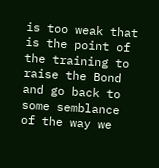is too weak that is the point of the training to raise the Bond and go back to some semblance of the way we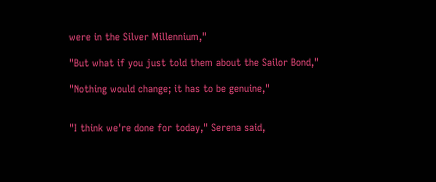were in the Silver Millennium,"

"But what if you just told them about the Sailor Bond,"

"Nothing would change; it has to be genuine,"


"I think we're done for today," Serena said,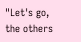"Let's go, the others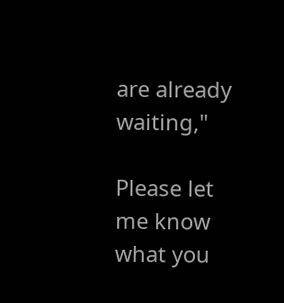are already waiting,"

Please let me know what you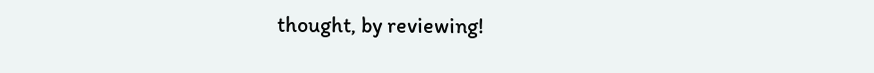thought, by reviewing!